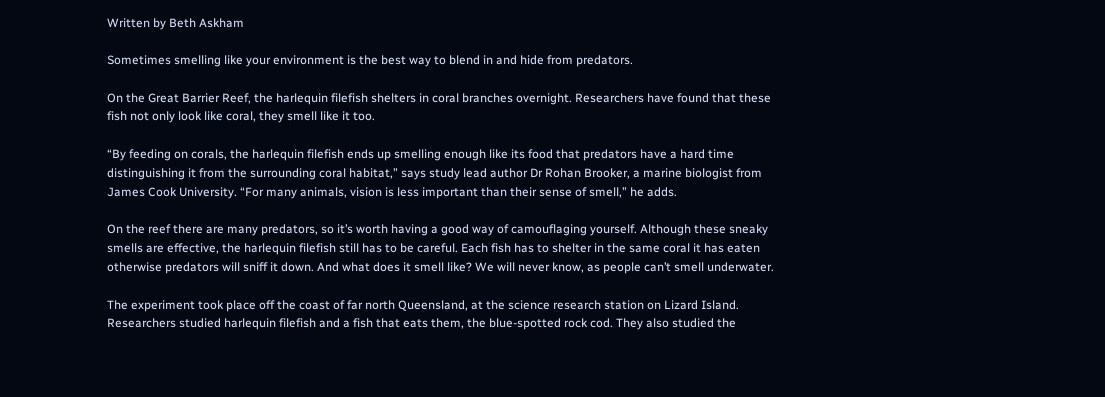Written by Beth Askham

Sometimes smelling like your environment is the best way to blend in and hide from predators.

On the Great Barrier Reef, the harlequin filefish shelters in coral branches overnight. Researchers have found that these fish not only look like coral, they smell like it too.

“By feeding on corals, the harlequin filefish ends up smelling enough like its food that predators have a hard time distinguishing it from the surrounding coral habitat,” says study lead author Dr Rohan Brooker, a marine biologist from James Cook University. “For many animals, vision is less important than their sense of smell,” he adds.

On the reef there are many predators, so it’s worth having a good way of camouflaging yourself. Although these sneaky smells are effective, the harlequin filefish still has to be careful. Each fish has to shelter in the same coral it has eaten otherwise predators will sniff it down. And what does it smell like? We will never know, as people can’t smell underwater.

The experiment took place off the coast of far north Queensland, at the science research station on Lizard Island. Researchers studied harlequin filefish and a fish that eats them, the blue-spotted rock cod. They also studied the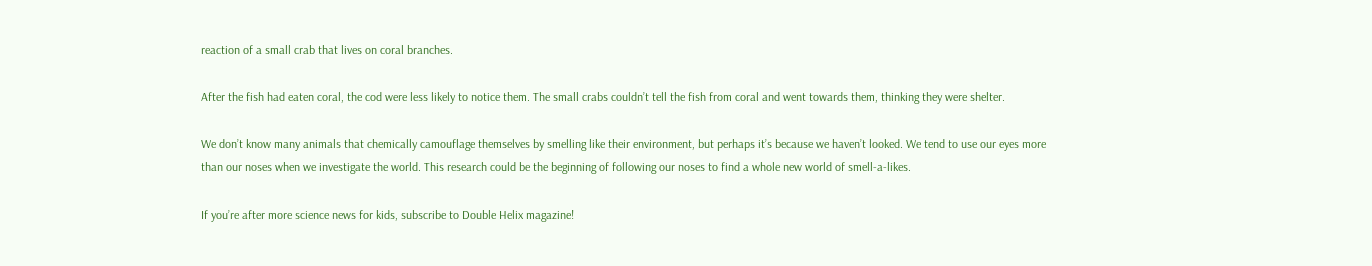reaction of a small crab that lives on coral branches.

After the fish had eaten coral, the cod were less likely to notice them. The small crabs couldn’t tell the fish from coral and went towards them, thinking they were shelter.

We don’t know many animals that chemically camouflage themselves by smelling like their environment, but perhaps it’s because we haven’t looked. We tend to use our eyes more than our noses when we investigate the world. This research could be the beginning of following our noses to find a whole new world of smell-a-likes.

If you’re after more science news for kids, subscribe to Double Helix magazine!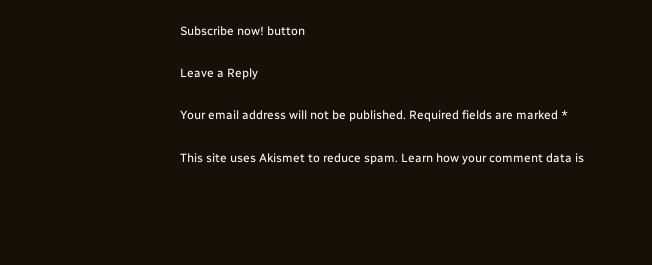Subscribe now! button

Leave a Reply

Your email address will not be published. Required fields are marked *

This site uses Akismet to reduce spam. Learn how your comment data is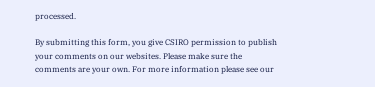processed.

By submitting this form, you give CSIRO permission to publish your comments on our websites. Please make sure the comments are your own. For more information please see our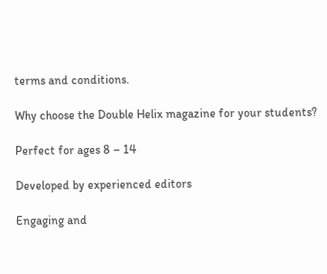terms and conditions.

Why choose the Double Helix magazine for your students?

Perfect for ages 8 – 14

Developed by experienced editors

Engaging and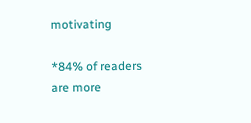motivating

*84% of readers are more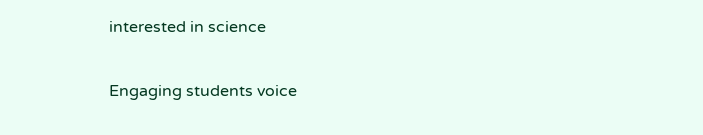interested in science

Engaging students voice